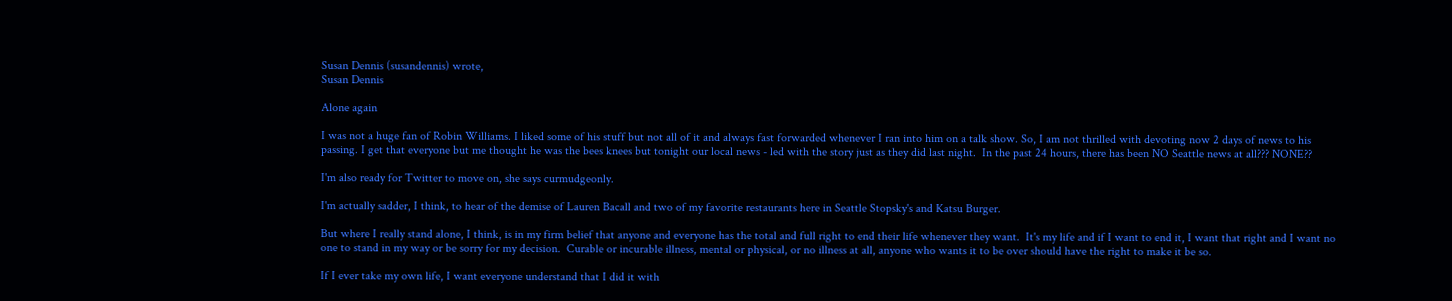Susan Dennis (susandennis) wrote,
Susan Dennis

Alone again

I was not a huge fan of Robin Williams. I liked some of his stuff but not all of it and always fast forwarded whenever I ran into him on a talk show. So, I am not thrilled with devoting now 2 days of news to his passing. I get that everyone but me thought he was the bees knees but tonight our local news - led with the story just as they did last night.  In the past 24 hours, there has been NO Seattle news at all??? NONE??

I'm also ready for Twitter to move on, she says curmudgeonly.

I'm actually sadder, I think, to hear of the demise of Lauren Bacall and two of my favorite restaurants here in Seattle Stopsky's and Katsu Burger.

But where I really stand alone, I think, is in my firm belief that anyone and everyone has the total and full right to end their life whenever they want.  It's my life and if I want to end it, I want that right and I want no one to stand in my way or be sorry for my decision.  Curable or incurable illness, mental or physical, or no illness at all, anyone who wants it to be over should have the right to make it be so.

If I ever take my own life, I want everyone understand that I did it with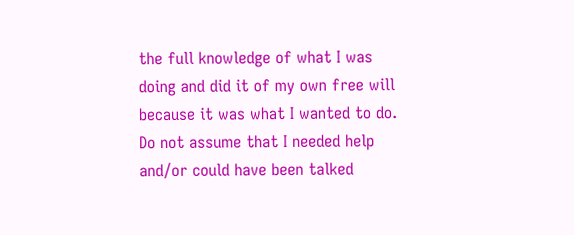the full knowledge of what I was doing and did it of my own free will because it was what I wanted to do.  Do not assume that I needed help and/or could have been talked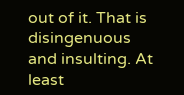out of it. That is disingenuous and insulting. At least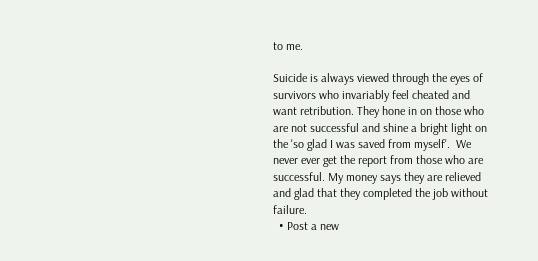to me.

Suicide is always viewed through the eyes of survivors who invariably feel cheated and want retribution. They hone in on those who are not successful and shine a bright light on the 'so glad I was saved from myself'.  We never ever get the report from those who are successful. My money says they are relieved and glad that they completed the job without failure.
  • Post a new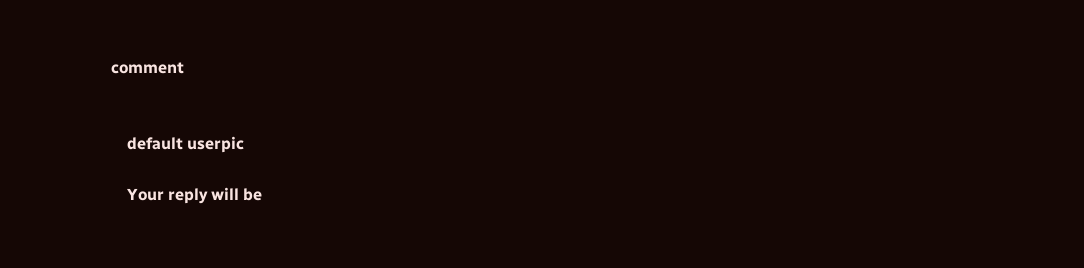comment


    default userpic

    Your reply will be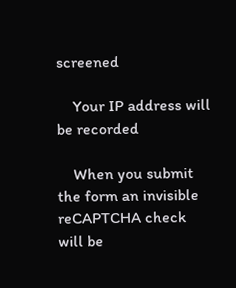screened

    Your IP address will be recorded

    When you submit the form an invisible reCAPTCHA check will be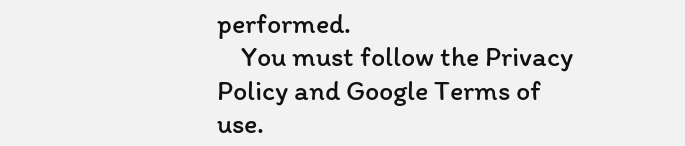performed.
    You must follow the Privacy Policy and Google Terms of use.